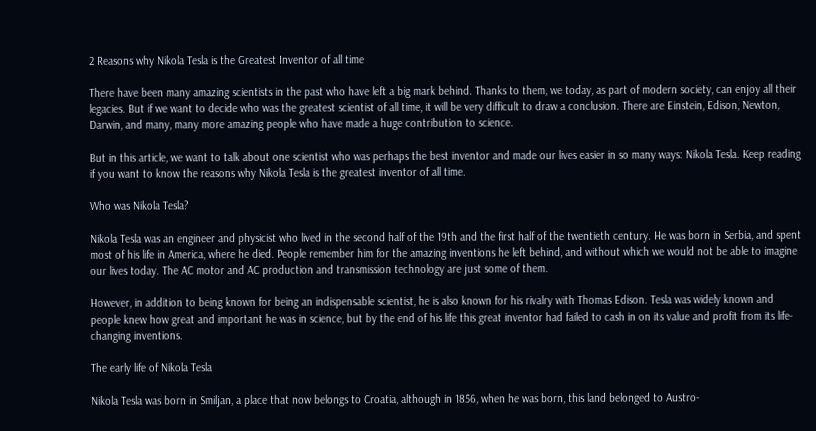2 Reasons why Nikola Tesla is the Greatest Inventor of all time

There have been many amazing scientists in the past who have left a big mark behind. Thanks to them, we today, as part of modern society, can enjoy all their legacies. But if we want to decide who was the greatest scientist of all time, it will be very difficult to draw a conclusion. There are Einstein, Edison, Newton, Darwin, and many, many more amazing people who have made a huge contribution to science.

But in this article, we want to talk about one scientist who was perhaps the best inventor and made our lives easier in so many ways: Nikola Tesla. Keep reading if you want to know the reasons why Nikola Tesla is the greatest inventor of all time.

Who was Nikola Tesla?

Nikola Tesla was an engineer and physicist who lived in the second half of the 19th and the first half of the twentieth century. He was born in Serbia, and spent most of his life in America, where he died. People remember him for the amazing inventions he left behind, and without which we would not be able to imagine our lives today. The AC motor and AC production and transmission technology are just some of them.

However, in addition to being known for being an indispensable scientist, he is also known for his rivalry with Thomas Edison. Tesla was widely known and people knew how great and important he was in science, but by the end of his life this great inventor had failed to cash in on its value and profit from its life-changing inventions.

The early life of Nikola Tesla

Nikola Tesla was born in Smiljan, a place that now belongs to Croatia, although in 1856, when he was born, this land belonged to Austro-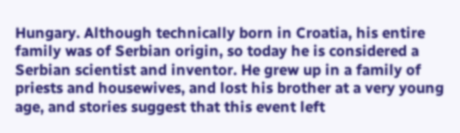Hungary. Although technically born in Croatia, his entire family was of Serbian origin, so today he is considered a Serbian scientist and inventor. He grew up in a family of priests and housewives, and lost his brother at a very young age, and stories suggest that this event left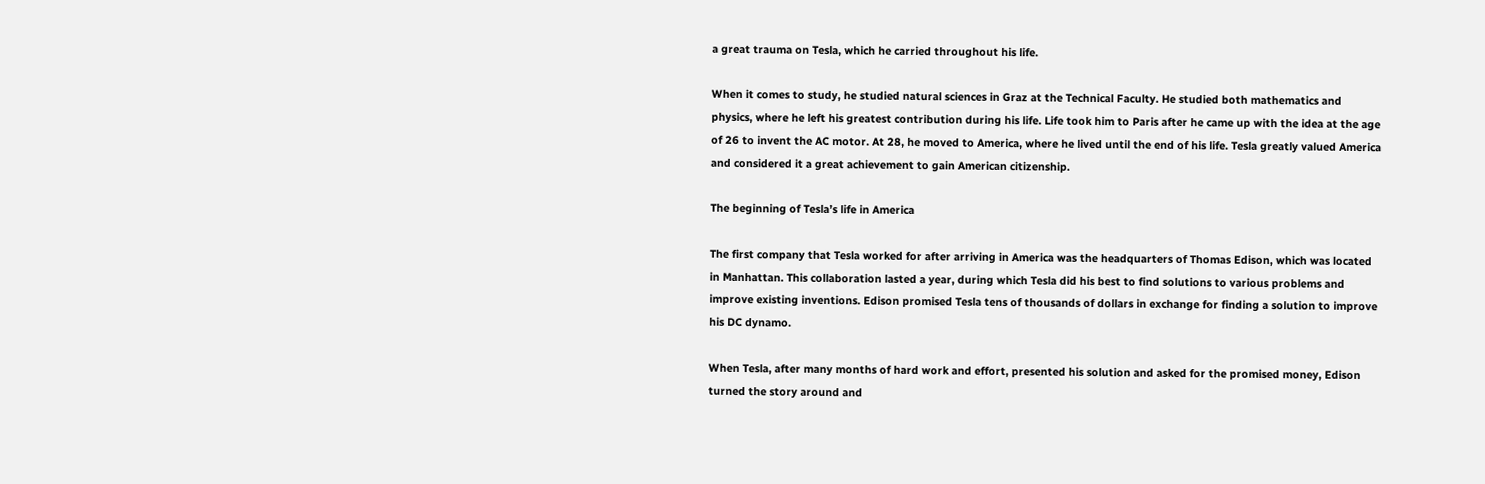a great trauma on Tesla, which he carried throughout his life.

When it comes to study, he studied natural sciences in Graz at the Technical Faculty. He studied both mathematics and physics, where he left his greatest contribution during his life. Life took him to Paris after he came up with the idea at the age of 26 to invent the AC motor. At 28, he moved to America, where he lived until the end of his life. Tesla greatly valued America and considered it a great achievement to gain American citizenship.

The beginning of Tesla’s life in America

The first company that Tesla worked for after arriving in America was the headquarters of Thomas Edison, which was located in Manhattan. This collaboration lasted a year, during which Tesla did his best to find solutions to various problems and improve existing inventions. Edison promised Tesla tens of thousands of dollars in exchange for finding a solution to improve his DC dynamo.

When Tesla, after many months of hard work and effort, presented his solution and asked for the promised money, Edison turned the story around and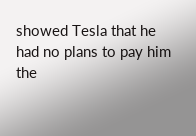showed Tesla that he had no plans to pay him the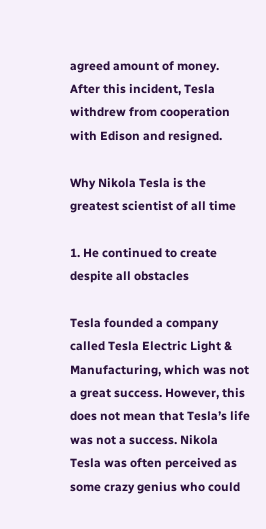agreed amount of money. After this incident, Tesla withdrew from cooperation with Edison and resigned.

Why Nikola Tesla is the greatest scientist of all time

1. He continued to create despite all obstacles

Tesla founded a company called Tesla Electric Light & Manufacturing, which was not a great success. However, this does not mean that Tesla’s life was not a success. Nikola Tesla was often perceived as some crazy genius who could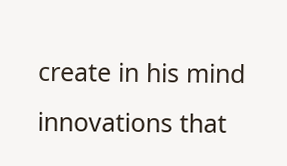create in his mind innovations that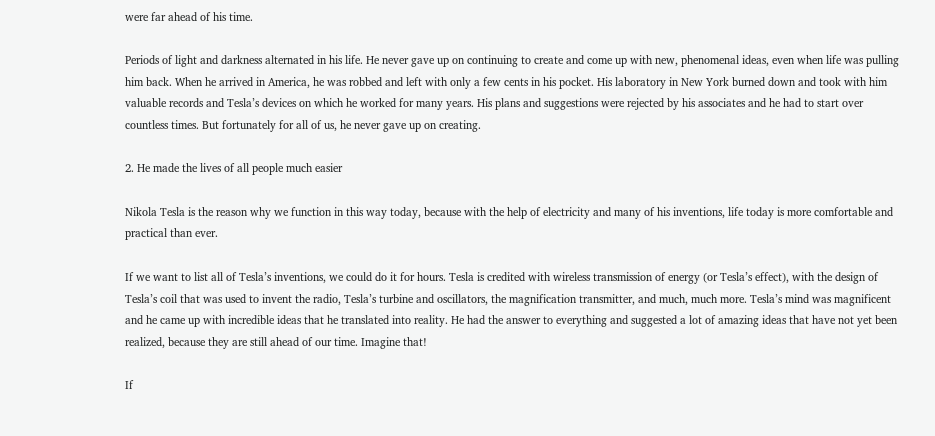were far ahead of his time.

Periods of light and darkness alternated in his life. He never gave up on continuing to create and come up with new, phenomenal ideas, even when life was pulling him back. When he arrived in America, he was robbed and left with only a few cents in his pocket. His laboratory in New York burned down and took with him valuable records and Tesla’s devices on which he worked for many years. His plans and suggestions were rejected by his associates and he had to start over countless times. But fortunately for all of us, he never gave up on creating.

2. He made the lives of all people much easier

Nikola Tesla is the reason why we function in this way today, because with the help of electricity and many of his inventions, life today is more comfortable and practical than ever.

If we want to list all of Tesla’s inventions, we could do it for hours. Tesla is credited with wireless transmission of energy (or Tesla’s effect), with the design of Tesla’s coil that was used to invent the radio, Tesla’s turbine and oscillators, the magnification transmitter, and much, much more. Tesla’s mind was magnificent and he came up with incredible ideas that he translated into reality. He had the answer to everything and suggested a lot of amazing ideas that have not yet been realized, because they are still ahead of our time. Imagine that!

If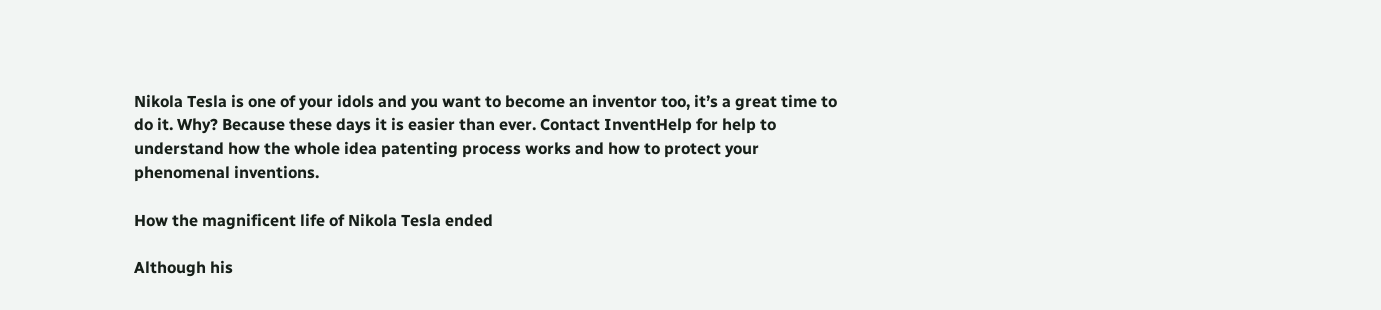Nikola Tesla is one of your idols and you want to become an inventor too, it’s a great time to do it. Why? Because these days it is easier than ever. Contact InventHelp for help to understand how the whole idea patenting process works and how to protect your phenomenal inventions.

How the magnificent life of Nikola Tesla ended

Although his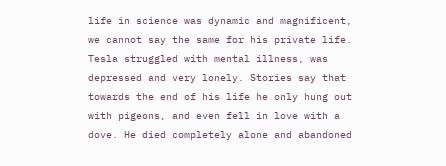life in science was dynamic and magnificent, we cannot say the same for his private life. Tesla struggled with mental illness, was depressed and very lonely. Stories say that towards the end of his life he only hung out with pigeons, and even fell in love with a dove. He died completely alone and abandoned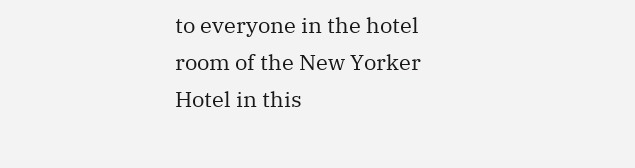to everyone in the hotel room of the New Yorker Hotel in this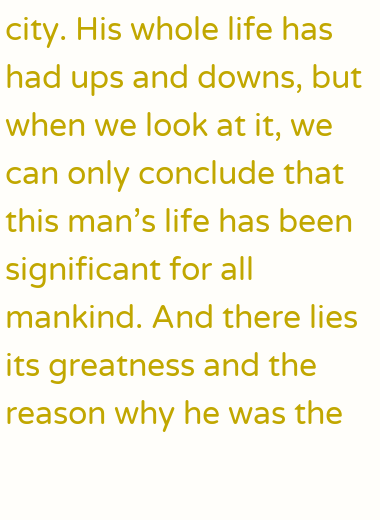city. His whole life has had ups and downs, but when we look at it, we can only conclude that this man’s life has been significant for all mankind. And there lies its greatness and the reason why he was the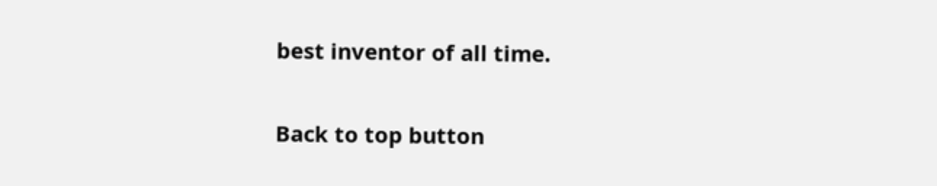best inventor of all time.

Back to top button